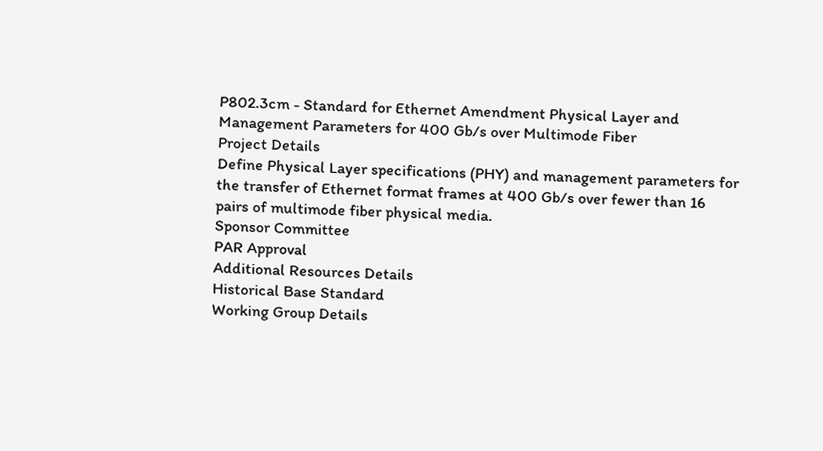P802.3cm - Standard for Ethernet Amendment Physical Layer and Management Parameters for 400 Gb/s over Multimode Fiber
Project Details
Define Physical Layer specifications (PHY) and management parameters for the transfer of Ethernet format frames at 400 Gb/s over fewer than 16 pairs of multimode fiber physical media.
Sponsor Committee
PAR Approval
Additional Resources Details
Historical Base Standard
Working Group Details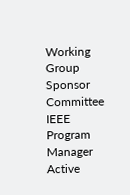Working Group
Sponsor Committee
IEEE Program Manager
Active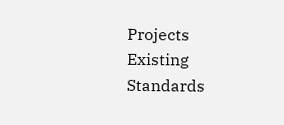Projects
Existing Standards